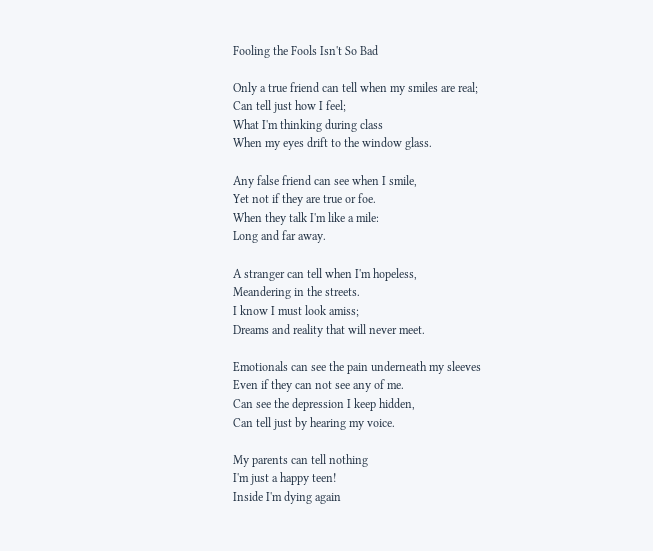Fooling the Fools Isn't So Bad

Only a true friend can tell when my smiles are real;
Can tell just how I feel;
What I'm thinking during class
When my eyes drift to the window glass.

Any false friend can see when I smile,
Yet not if they are true or foe.
When they talk I'm like a mile:
Long and far away.

A stranger can tell when I'm hopeless,
Meandering in the streets.
I know I must look amiss;
Dreams and reality that will never meet.

Emotionals can see the pain underneath my sleeves
Even if they can not see any of me.
Can see the depression I keep hidden,
Can tell just by hearing my voice.

My parents can tell nothing
I'm just a happy teen!
Inside I'm dying again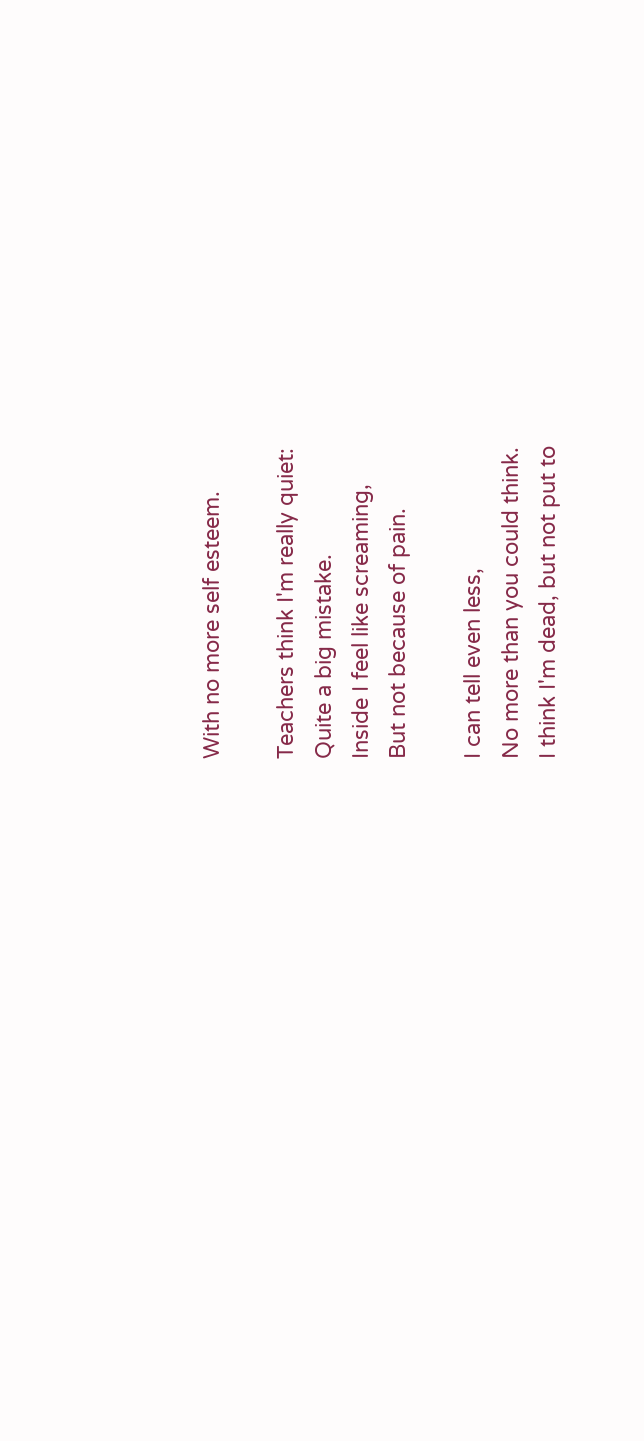With no more self esteem.

Teachers think I'm really quiet:
Quite a big mistake.
Inside I feel like screaming,
But not because of pain.

I can tell even less,
No more than you could think.
I think I'm dead, but not put to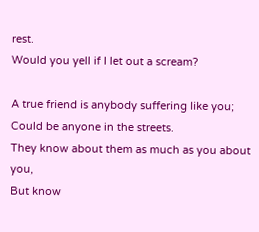rest.
Would you yell if I let out a scream?

A true friend is anybody suffering like you;
Could be anyone in the streets.
They know about them as much as you about you,
But know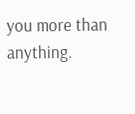you more than anything.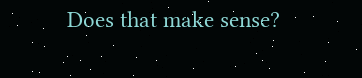Does that make sense?